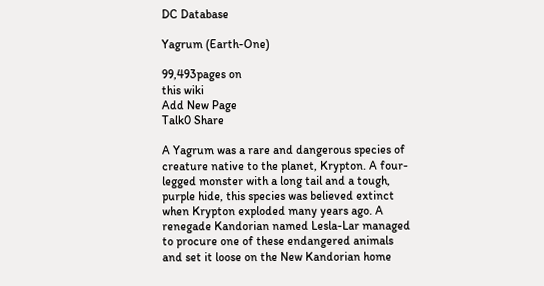DC Database

Yagrum (Earth-One)

99,493pages on
this wiki
Add New Page
Talk0 Share

A Yagrum was a rare and dangerous species of creature native to the planet, Krypton. A four-legged monster with a long tail and a tough, purple hide, this species was believed extinct when Krypton exploded many years ago. A renegade Kandorian named Lesla-Lar managed to procure one of these endangered animals and set it loose on the New Kandorian home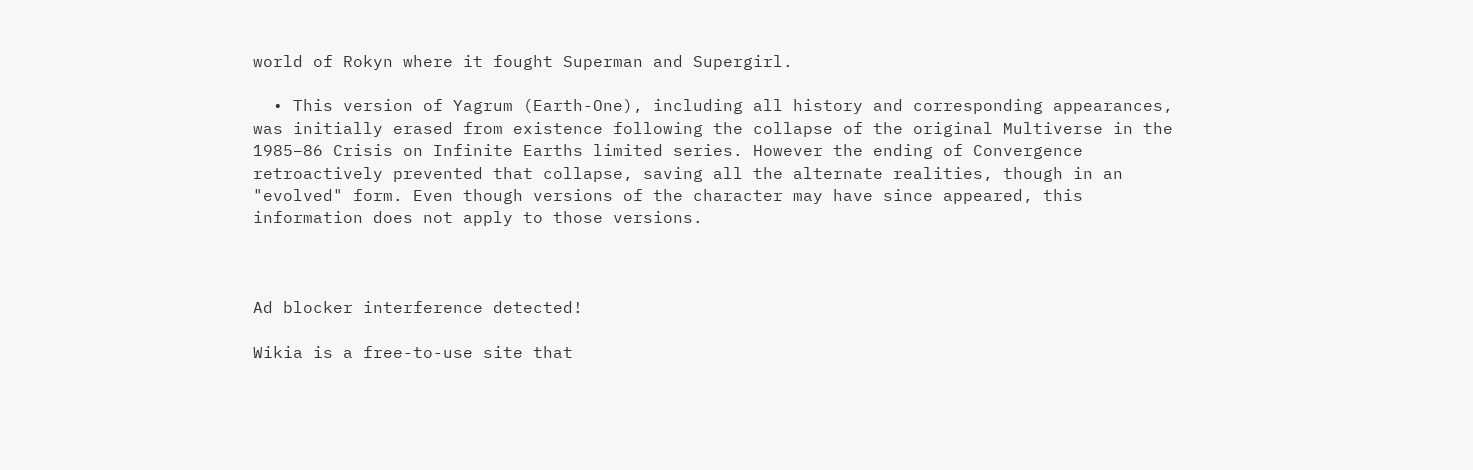world of Rokyn where it fought Superman and Supergirl.

  • This version of Yagrum (Earth-One), including all history and corresponding appearances, was initially erased from existence following the collapse of the original Multiverse in the 1985–86 Crisis on Infinite Earths limited series. However the ending of Convergence retroactively prevented that collapse, saving all the alternate realities, though in an "evolved" form. Even though versions of the character may have since appeared, this information does not apply to those versions.



Ad blocker interference detected!

Wikia is a free-to-use site that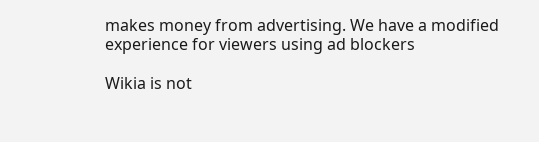makes money from advertising. We have a modified experience for viewers using ad blockers

Wikia is not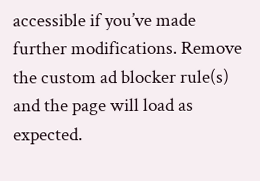accessible if you’ve made further modifications. Remove the custom ad blocker rule(s) and the page will load as expected.